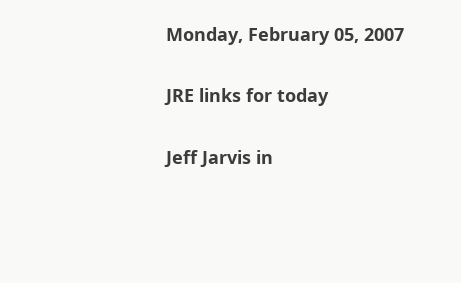Monday, February 05, 2007

JRE links for today

Jeff Jarvis in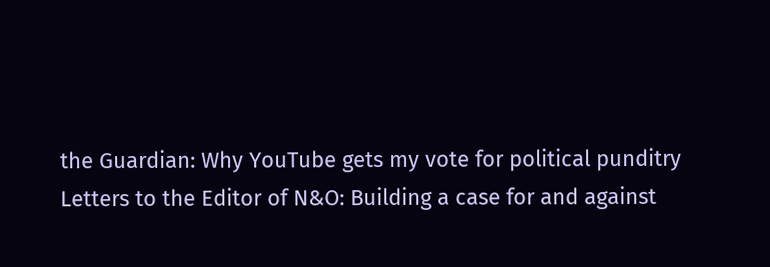the Guardian: Why YouTube gets my vote for political punditry
Letters to the Editor of N&O: Building a case for and against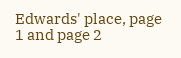Edwards' place, page 1 and page 2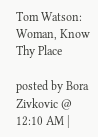Tom Watson: Woman, Know Thy Place

posted by Bora Zivkovic @ 12:10 AM |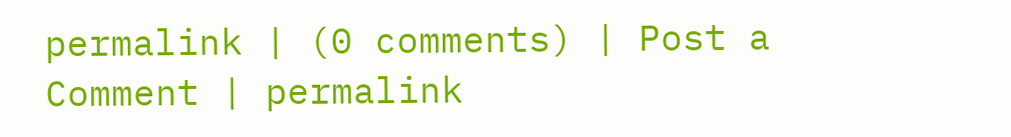permalink | (0 comments) | Post a Comment | permalink